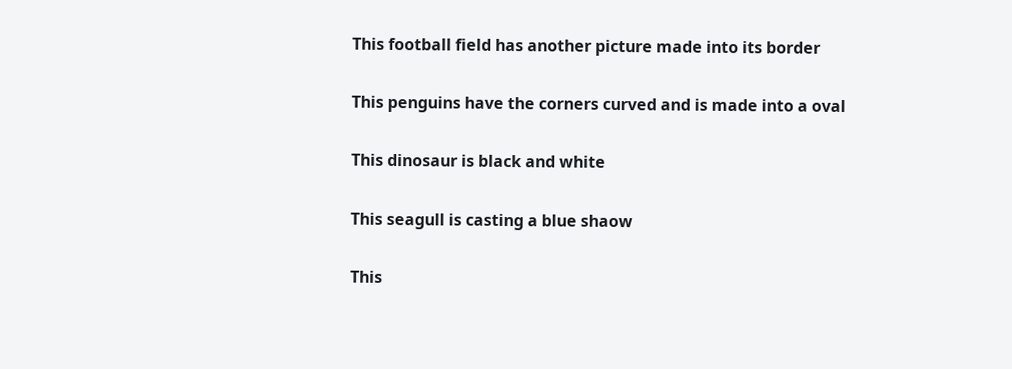This football field has another picture made into its border

This penguins have the corners curved and is made into a oval

This dinosaur is black and white

This seagull is casting a blue shaow

This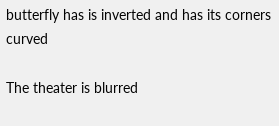butterfly has is inverted and has its corners curved

The theater is blurred